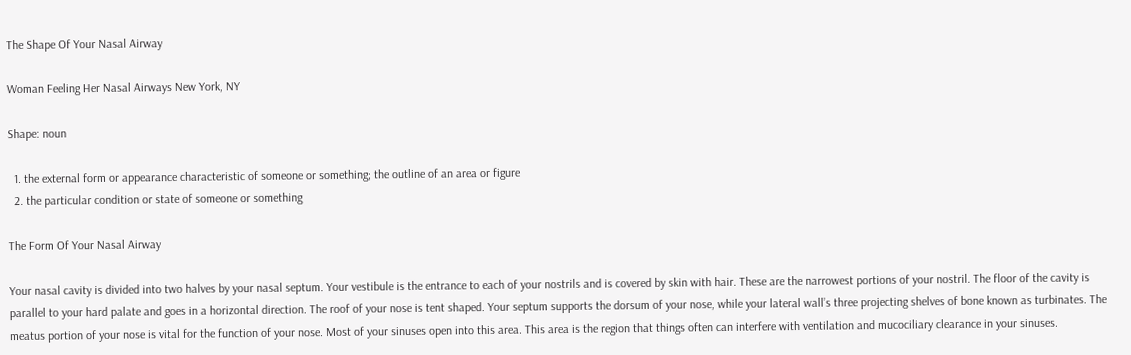The Shape Of Your Nasal Airway

Woman Feeling Her Nasal Airways New York, NY

Shape: noun

  1. the external form or appearance characteristic of someone or something; the outline of an area or figure
  2. the particular condition or state of someone or something

The Form Of Your Nasal Airway

Your nasal cavity is divided into two halves by your nasal septum. Your vestibule is the entrance to each of your nostrils and is covered by skin with hair. These are the narrowest portions of your nostril. The floor of the cavity is parallel to your hard palate and goes in a horizontal direction. The roof of your nose is tent shaped. Your septum supports the dorsum of your nose, while your lateral wall’s three projecting shelves of bone known as turbinates. The meatus portion of your nose is vital for the function of your nose. Most of your sinuses open into this area. This area is the region that things often can interfere with ventilation and mucociliary clearance in your sinuses.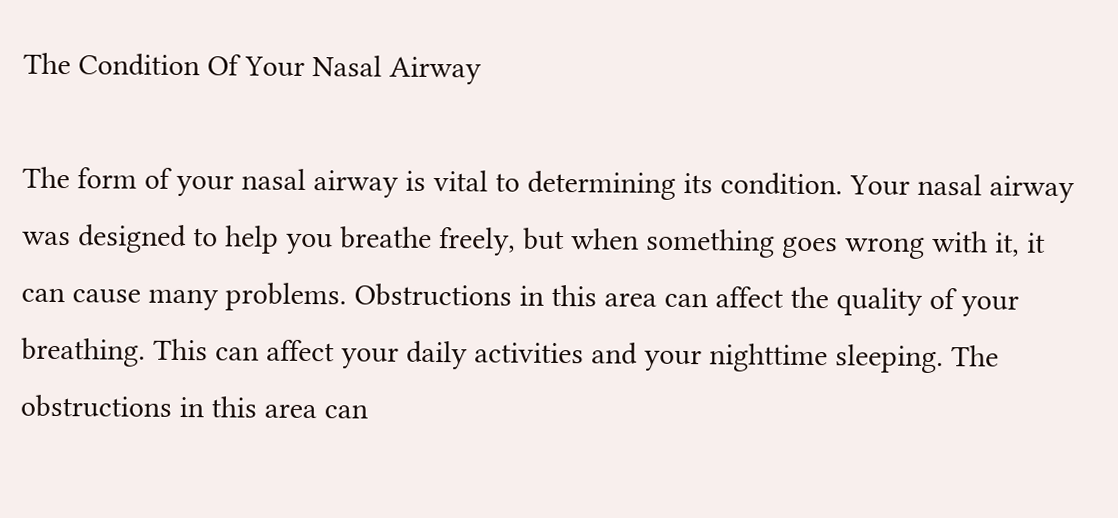The Condition Of Your Nasal Airway

The form of your nasal airway is vital to determining its condition. Your nasal airway was designed to help you breathe freely, but when something goes wrong with it, it can cause many problems. Obstructions in this area can affect the quality of your breathing. This can affect your daily activities and your nighttime sleeping. The obstructions in this area can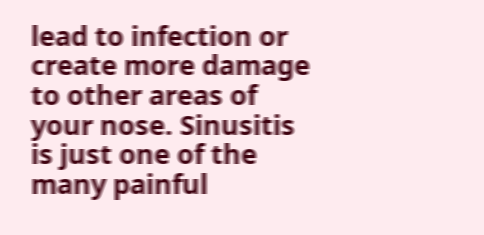lead to infection or create more damage to other areas of your nose. Sinusitis is just one of the many painful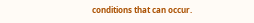conditions that can occur.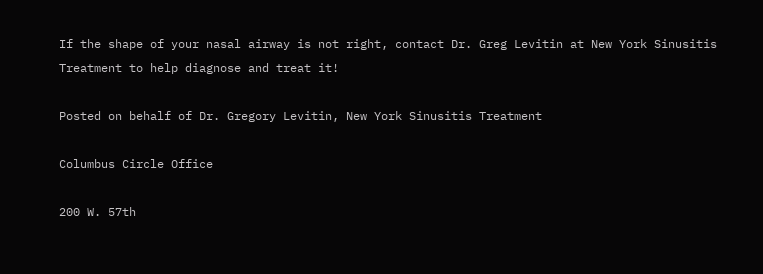If the shape of your nasal airway is not right, contact Dr. Greg Levitin at New York Sinusitis Treatment to help diagnose and treat it!

Posted on behalf of Dr. Gregory Levitin, New York Sinusitis Treatment

Columbus Circle Office

200 W. 57th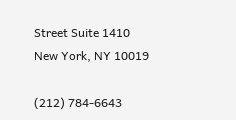Street Suite 1410
New York, NY 10019

(212) 784-6643